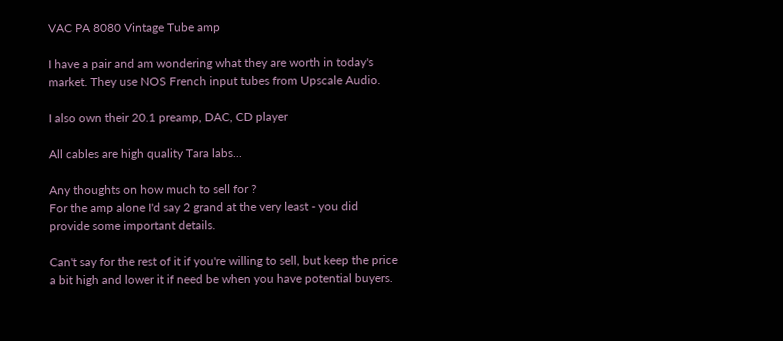VAC PA 8080 Vintage Tube amp

I have a pair and am wondering what they are worth in today's market. They use NOS French input tubes from Upscale Audio.

I also own their 20.1 preamp, DAC, CD player

All cables are high quality Tara labs...

Any thoughts on how much to sell for ?
For the amp alone I'd say 2 grand at the very least - you did provide some important details.

Can't say for the rest of it if you're willing to sell, but keep the price a bit high and lower it if need be when you have potential buyers.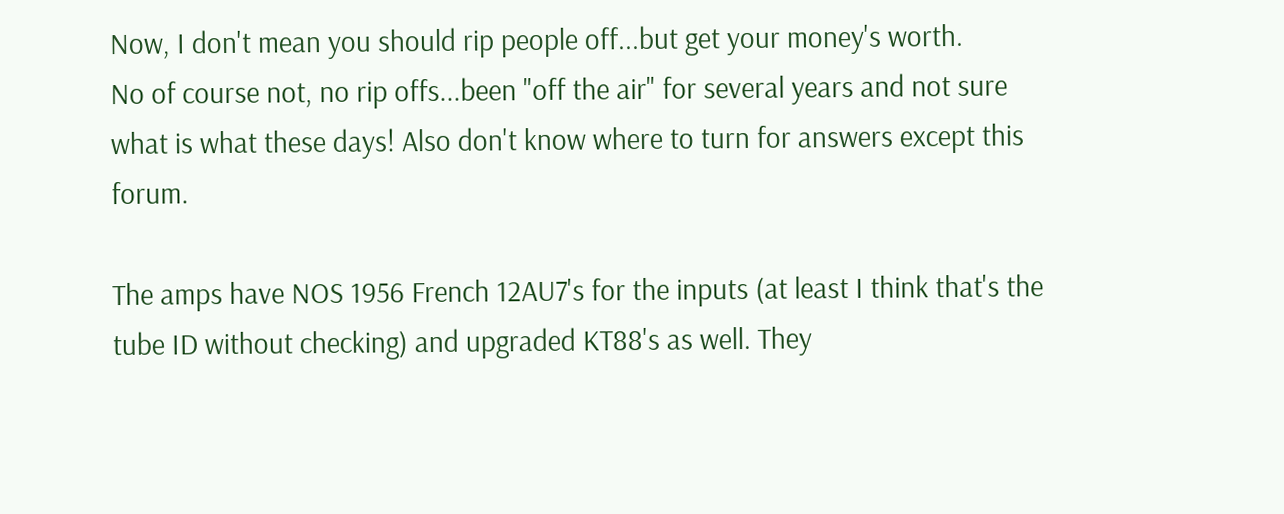Now, I don't mean you should rip people off...but get your money's worth.
No of course not, no rip offs...been "off the air" for several years and not sure what is what these days! Also don't know where to turn for answers except this forum.

The amps have NOS 1956 French 12AU7's for the inputs (at least I think that's the tube ID without checking) and upgraded KT88's as well. They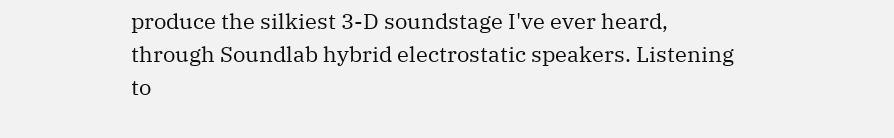produce the silkiest 3-D soundstage I've ever heard, through Soundlab hybrid electrostatic speakers. Listening to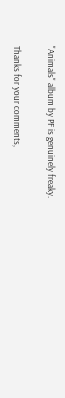"Animals" album by PF is genuinely freaky.

Thanks for your comments,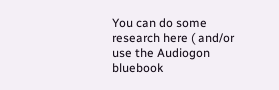You can do some research here ( and/or use the Audiogon bluebook